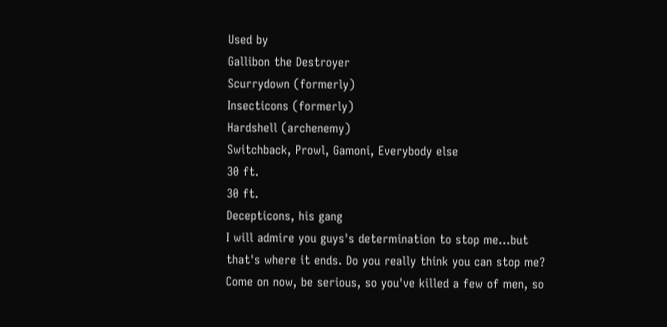Used by
Gallibon the Destroyer
Scurrydown (formerly)
Insecticons (formerly)
Hardshell (archenemy)
Switchback, Prowl, Gamoni, Everybody else
30 ft.
30 ft.
Decepticons, his gang
I will admire you guys's determination to stop me...but that's where it ends. Do you really think you can stop me? Come on now, be serious, so you've killed a few of men, so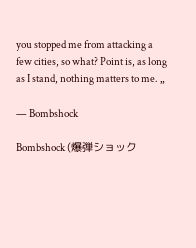you stopped me from attacking a few cities, so what? Point is, as long as I stand, nothing matters to me. „

— Bombshock

Bombshock (爆弾ショック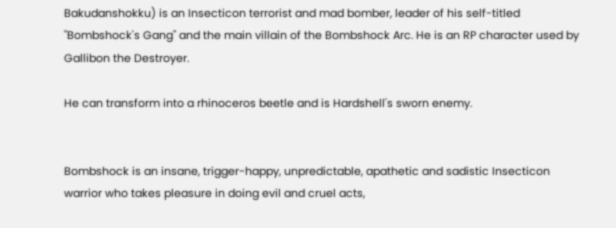Bakudanshokku) is an Insecticon terrorist and mad bomber, leader of his self-titled "Bombshock's Gang" and the main villain of the Bombshock Arc. He is an RP character used by Gallibon the Destroyer.

He can transform into a rhinoceros beetle and is Hardshell's sworn enemy.


Bombshock is an insane, trigger-happy, unpredictable, apathetic and sadistic Insecticon warrior who takes pleasure in doing evil and cruel acts,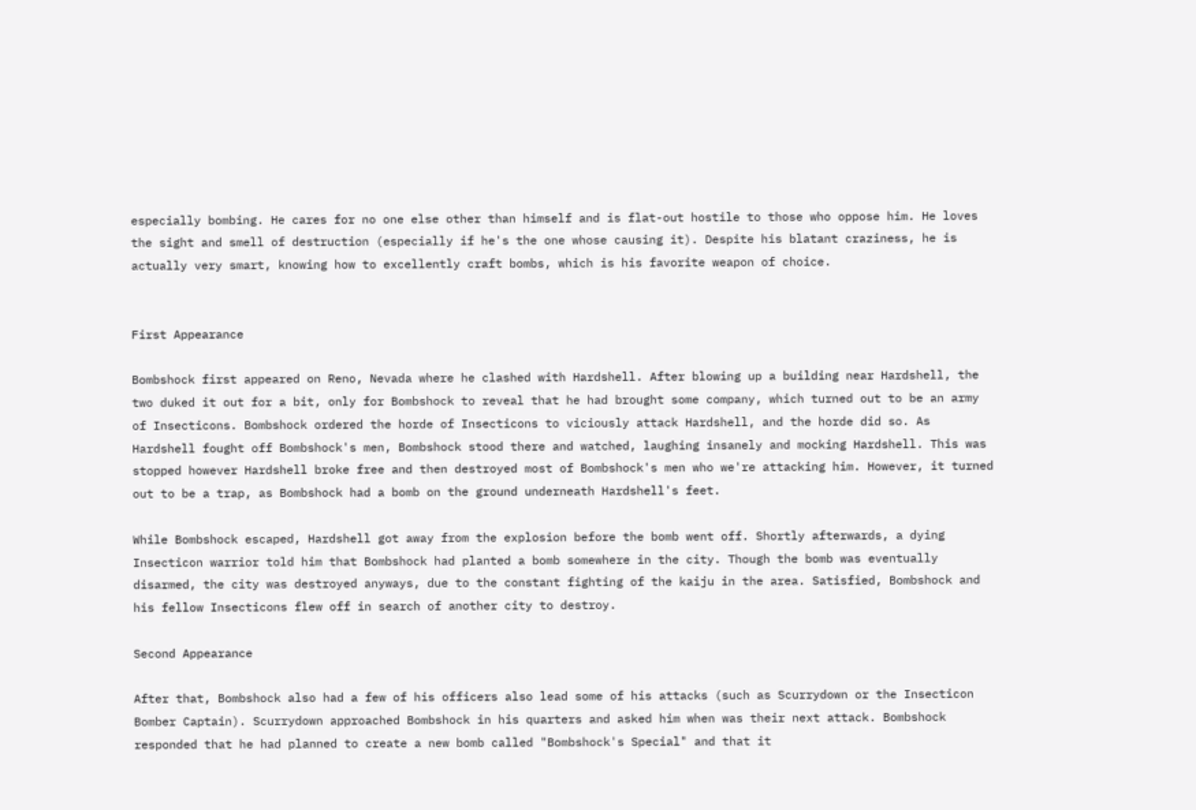especially bombing. He cares for no one else other than himself and is flat-out hostile to those who oppose him. He loves the sight and smell of destruction (especially if he's the one whose causing it). Despite his blatant craziness, he is actually very smart, knowing how to excellently craft bombs, which is his favorite weapon of choice.


First Appearance

Bombshock first appeared on Reno, Nevada where he clashed with Hardshell. After blowing up a building near Hardshell, the two duked it out for a bit, only for Bombshock to reveal that he had brought some company, which turned out to be an army of Insecticons. Bombshock ordered the horde of Insecticons to viciously attack Hardshell, and the horde did so. As Hardshell fought off Bombshock's men, Bombshock stood there and watched, laughing insanely and mocking Hardshell. This was stopped however Hardshell broke free and then destroyed most of Bombshock's men who we're attacking him. However, it turned out to be a trap, as Bombshock had a bomb on the ground underneath Hardshell's feet.

While Bombshock escaped, Hardshell got away from the explosion before the bomb went off. Shortly afterwards, a dying Insecticon warrior told him that Bombshock had planted a bomb somewhere in the city. Though the bomb was eventually disarmed, the city was destroyed anyways, due to the constant fighting of the kaiju in the area. Satisfied, Bombshock and his fellow Insecticons flew off in search of another city to destroy.

Second Appearance

After that, Bombshock also had a few of his officers also lead some of his attacks (such as Scurrydown or the Insecticon Bomber Captain). Scurrydown approached Bombshock in his quarters and asked him when was their next attack. Bombshock responded that he had planned to create a new bomb called "Bombshock's Special" and that it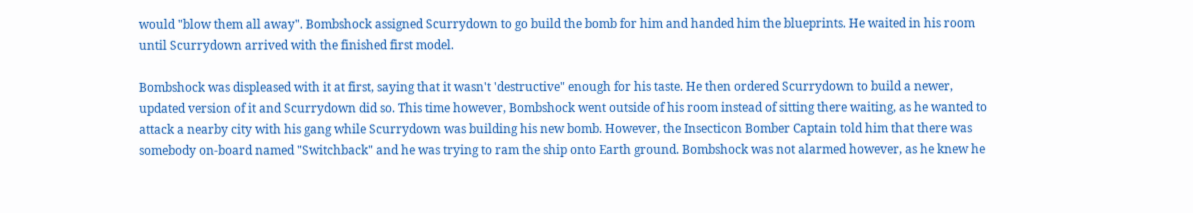would "blow them all away". Bombshock assigned Scurrydown to go build the bomb for him and handed him the blueprints. He waited in his room until Scurrydown arrived with the finished first model.

Bombshock was displeased with it at first, saying that it wasn't 'destructive" enough for his taste. He then ordered Scurrydown to build a newer, updated version of it and Scurrydown did so. This time however, Bombshock went outside of his room instead of sitting there waiting, as he wanted to attack a nearby city with his gang while Scurrydown was building his new bomb. However, the Insecticon Bomber Captain told him that there was somebody on-board named "Switchback" and he was trying to ram the ship onto Earth ground. Bombshock was not alarmed however, as he knew he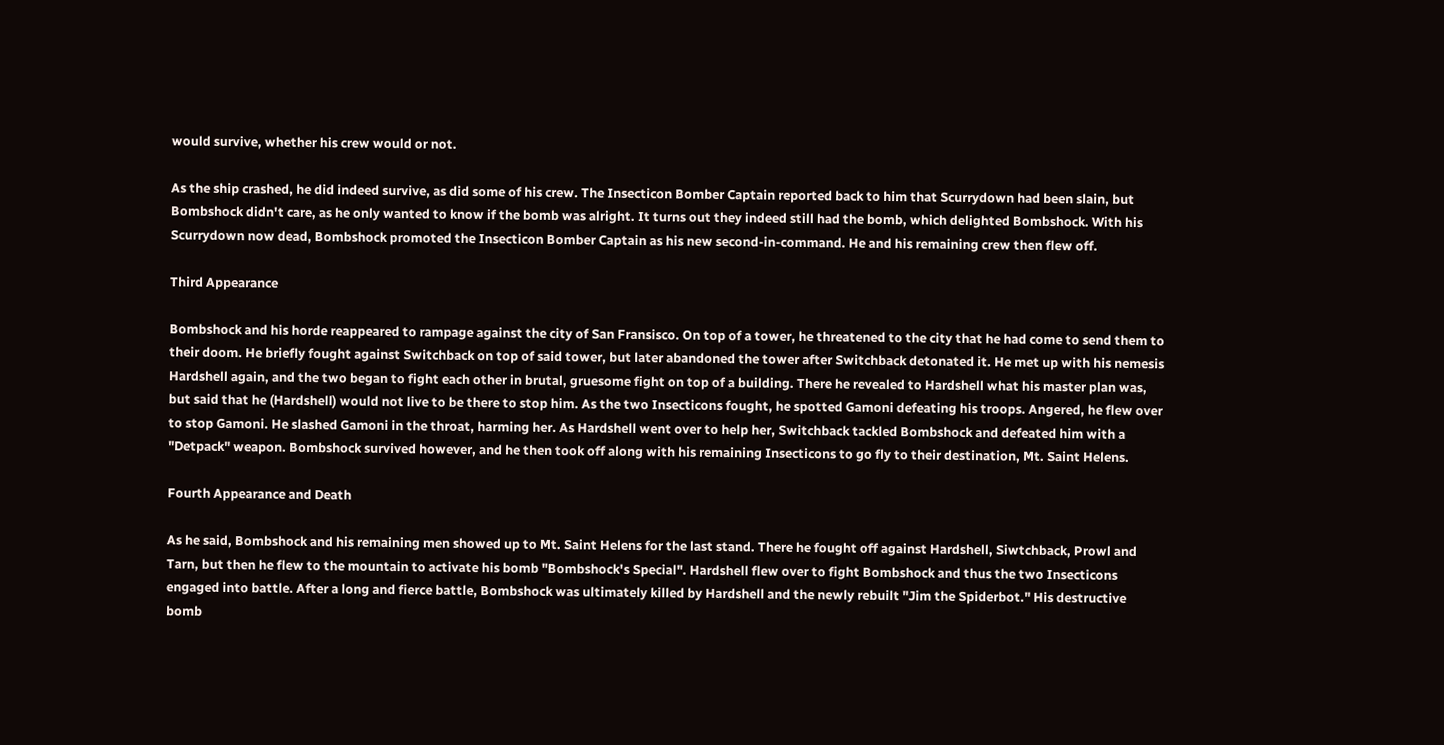would survive, whether his crew would or not.

As the ship crashed, he did indeed survive, as did some of his crew. The Insecticon Bomber Captain reported back to him that Scurrydown had been slain, but Bombshock didn't care, as he only wanted to know if the bomb was alright. It turns out they indeed still had the bomb, which delighted Bombshock. With his Scurrydown now dead, Bombshock promoted the Insecticon Bomber Captain as his new second-in-command. He and his remaining crew then flew off.

Third Appearance

Bombshock and his horde reappeared to rampage against the city of San Fransisco. On top of a tower, he threatened to the city that he had come to send them to their doom. He briefly fought against Switchback on top of said tower, but later abandoned the tower after Switchback detonated it. He met up with his nemesis Hardshell again, and the two began to fight each other in brutal, gruesome fight on top of a building. There he revealed to Hardshell what his master plan was, but said that he (Hardshell) would not live to be there to stop him. As the two Insecticons fought, he spotted Gamoni defeating his troops. Angered, he flew over to stop Gamoni. He slashed Gamoni in the throat, harming her. As Hardshell went over to help her, Switchback tackled Bombshock and defeated him with a "Detpack" weapon. Bombshock survived however, and he then took off along with his remaining Insecticons to go fly to their destination, Mt. Saint Helens.

Fourth Appearance and Death

As he said, Bombshock and his remaining men showed up to Mt. Saint Helens for the last stand. There he fought off against Hardshell, Siwtchback, Prowl and Tarn, but then he flew to the mountain to activate his bomb "Bombshock's Special". Hardshell flew over to fight Bombshock and thus the two Insecticons engaged into battle. After a long and fierce battle, Bombshock was ultimately killed by Hardshell and the newly rebuilt "Jim the Spiderbot." His destructive bomb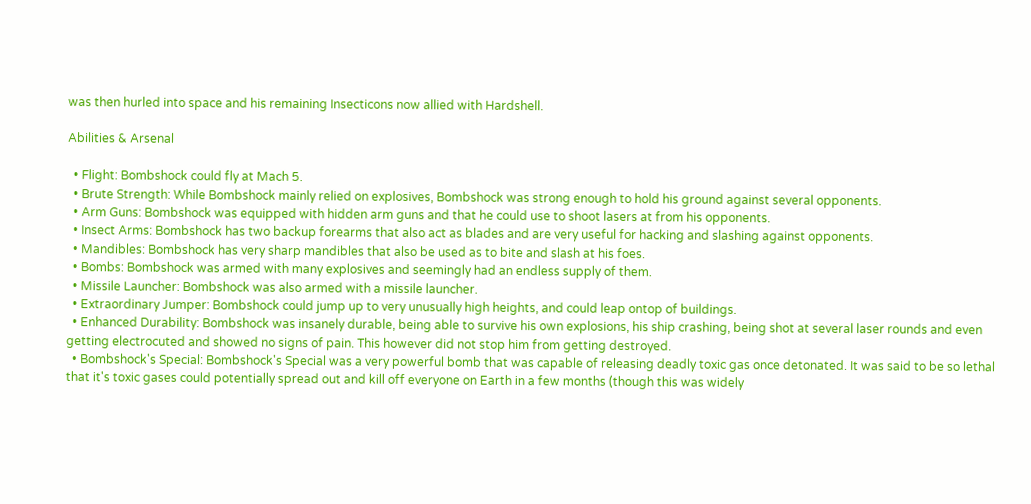was then hurled into space and his remaining Insecticons now allied with Hardshell.

Abilities & Arsenal

  • Flight: Bombshock could fly at Mach 5.
  • Brute Strength: While Bombshock mainly relied on explosives, Bombshock was strong enough to hold his ground against several opponents.
  • Arm Guns: Bombshock was equipped with hidden arm guns and that he could use to shoot lasers at from his opponents.
  • Insect Arms: Bombshock has two backup forearms that also act as blades and are very useful for hacking and slashing against opponents.
  • Mandibles: Bombshock has very sharp mandibles that also be used as to bite and slash at his foes.
  • Bombs: Bombshock was armed with many explosives and seemingly had an endless supply of them.
  • Missile Launcher: Bombshock was also armed with a missile launcher.
  • Extraordinary Jumper: Bombshock could jump up to very unusually high heights, and could leap ontop of buildings.
  • Enhanced Durability: Bombshock was insanely durable, being able to survive his own explosions, his ship crashing, being shot at several laser rounds and even getting electrocuted and showed no signs of pain. This however did not stop him from getting destroyed.
  • Bombshock's Special: Bombshock's Special was a very powerful bomb that was capable of releasing deadly toxic gas once detonated. It was said to be so lethal that it's toxic gases could potentially spread out and kill off everyone on Earth in a few months (though this was widely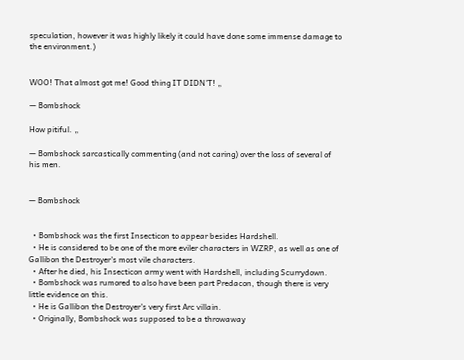speculation, however it was highly likely it could have done some immense damage to the environment.)


WOO! That almost got me! Good thing IT DIDN'T! „

— Bombshock

How pitiful. „

— Bombshock sarcastically commenting (and not caring) over the loss of several of his men.


— Bombshock


  • Bombshock was the first Insecticon to appear besides Hardshell.
  • He is considered to be one of the more eviler characters in WZRP, as well as one of Gallibon the Destroyer's most vile characters.
  • After he died, his Insecticon army went with Hardshell, including Scurrydown.
  • Bombshock was rumored to also have been part Predacon, though there is very little evidence on this.
  • He is Gallibon the Destroyer's very first Arc villain.
  • Originally, Bombshock was supposed to be a throwaway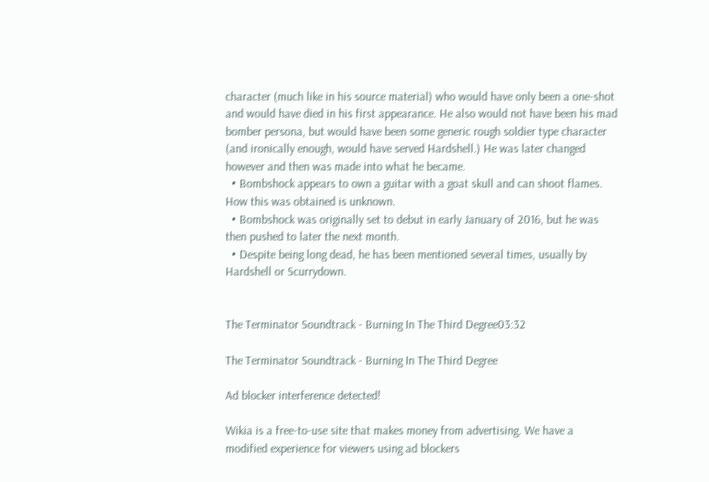character (much like in his source material) who would have only been a one-shot and would have died in his first appearance. He also would not have been his mad bomber persona, but would have been some generic rough soldier type character (and ironically enough, would have served Hardshell.) He was later changed however and then was made into what he became.
  • Bombshock appears to own a guitar with a goat skull and can shoot flames. How this was obtained is unknown.
  • Bombshock was originally set to debut in early January of 2016, but he was then pushed to later the next month.
  • Despite being long dead, he has been mentioned several times, usually by Hardshell or Scurrydown.


The Terminator Soundtrack - Burning In The Third Degree03:32

The Terminator Soundtrack - Burning In The Third Degree

Ad blocker interference detected!

Wikia is a free-to-use site that makes money from advertising. We have a modified experience for viewers using ad blockers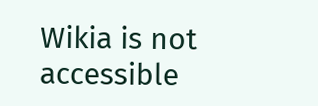Wikia is not accessible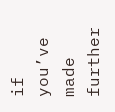if you’ve made further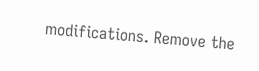modifications. Remove the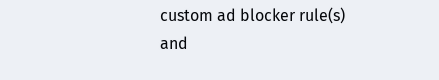custom ad blocker rule(s) and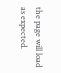the page will load as expected.